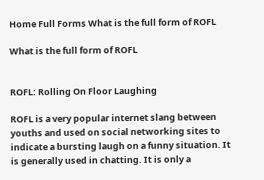Home Full Forms What is the full form of ROFL

What is the full form of ROFL


ROFL: Rolling On Floor Laughing

ROFL is a very popular internet slang between youths and used on social networking sites to indicate a bursting laugh on a funny situation. It is generally used in chatting. It is only a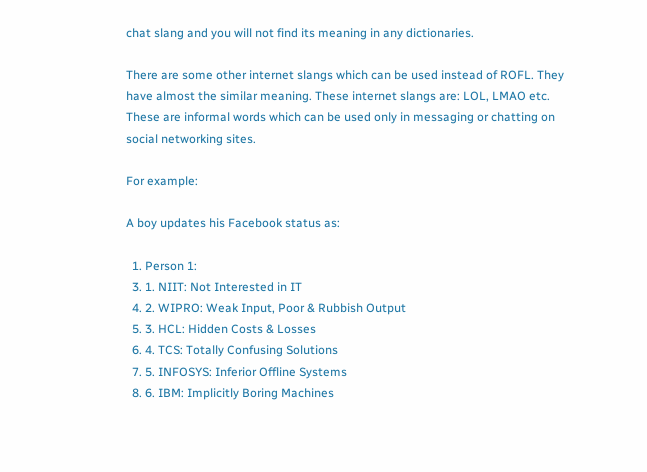chat slang and you will not find its meaning in any dictionaries.

There are some other internet slangs which can be used instead of ROFL. They have almost the similar meaning. These internet slangs are: LOL, LMAO etc. These are informal words which can be used only in messaging or chatting on social networking sites.

For example:

A boy updates his Facebook status as:

  1. Person 1:
  3. 1. NIIT: Not Interested in IT
  4. 2. WIPRO: Weak Input, Poor & Rubbish Output
  5. 3. HCL: Hidden Costs & Losses
  6. 4. TCS: Totally Confusing Solutions
  7. 5. INFOSYS: Inferior Offline Systems
  8. 6. IBM: Implicitly Boring Machines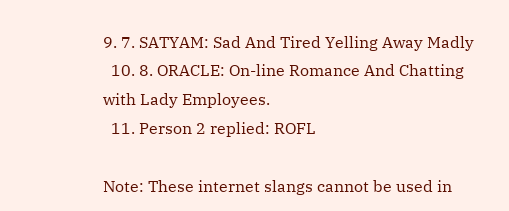9. 7. SATYAM: Sad And Tired Yelling Away Madly
  10. 8. ORACLE: On-line Romance And Chatting with Lady Employees.
  11. Person 2 replied: ROFL

Note: These internet slangs cannot be used in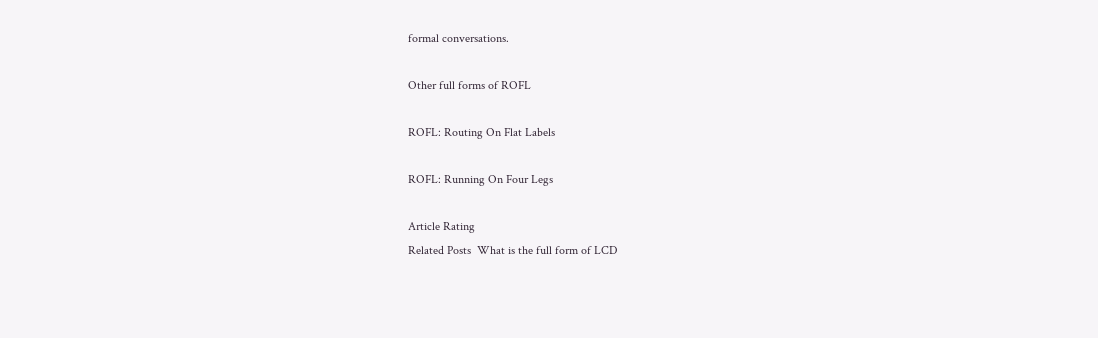formal conversations.

Other full forms of ROFL

ROFL: Routing On Flat Labels

ROFL: Running On Four Legs

Article Rating
Related Posts  What is the full form of LCD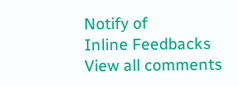Notify of
Inline Feedbacks
View all comments